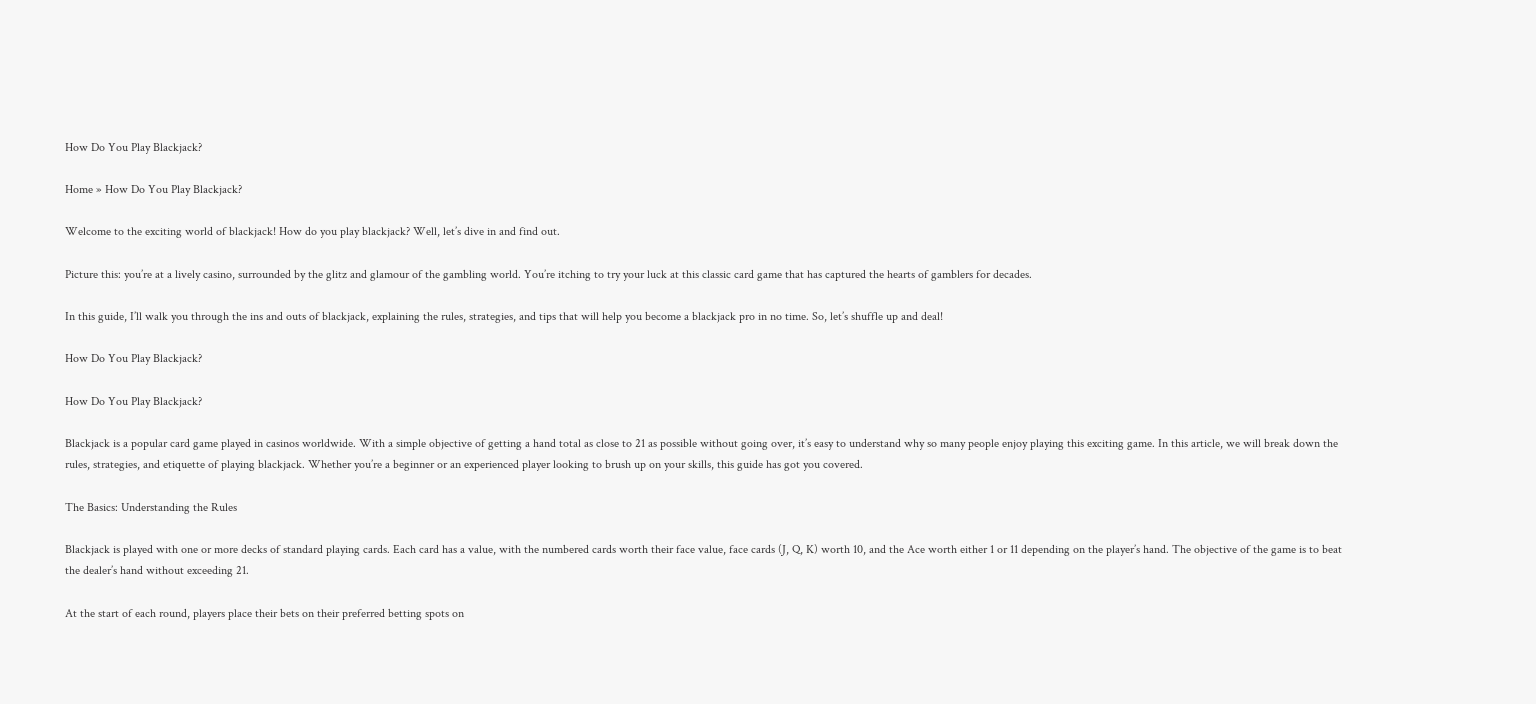How Do You Play Blackjack?

Home » How Do You Play Blackjack?

Welcome to the exciting world of blackjack! How do you play blackjack? Well, let’s dive in and find out.

Picture this: you’re at a lively casino, surrounded by the glitz and glamour of the gambling world. You’re itching to try your luck at this classic card game that has captured the hearts of gamblers for decades.

In this guide, I’ll walk you through the ins and outs of blackjack, explaining the rules, strategies, and tips that will help you become a blackjack pro in no time. So, let’s shuffle up and deal!

How Do You Play Blackjack?

How Do You Play Blackjack?

Blackjack is a popular card game played in casinos worldwide. With a simple objective of getting a hand total as close to 21 as possible without going over, it’s easy to understand why so many people enjoy playing this exciting game. In this article, we will break down the rules, strategies, and etiquette of playing blackjack. Whether you’re a beginner or an experienced player looking to brush up on your skills, this guide has got you covered.

The Basics: Understanding the Rules

Blackjack is played with one or more decks of standard playing cards. Each card has a value, with the numbered cards worth their face value, face cards (J, Q, K) worth 10, and the Ace worth either 1 or 11 depending on the player’s hand. The objective of the game is to beat the dealer’s hand without exceeding 21.

At the start of each round, players place their bets on their preferred betting spots on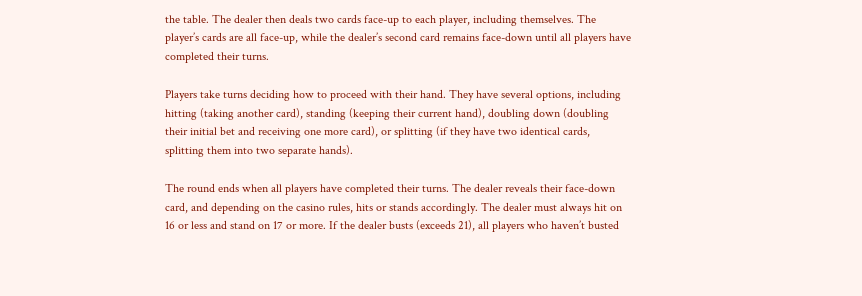the table. The dealer then deals two cards face-up to each player, including themselves. The player’s cards are all face-up, while the dealer’s second card remains face-down until all players have completed their turns.

Players take turns deciding how to proceed with their hand. They have several options, including hitting (taking another card), standing (keeping their current hand), doubling down (doubling their initial bet and receiving one more card), or splitting (if they have two identical cards, splitting them into two separate hands).

The round ends when all players have completed their turns. The dealer reveals their face-down card, and depending on the casino rules, hits or stands accordingly. The dealer must always hit on 16 or less and stand on 17 or more. If the dealer busts (exceeds 21), all players who haven’t busted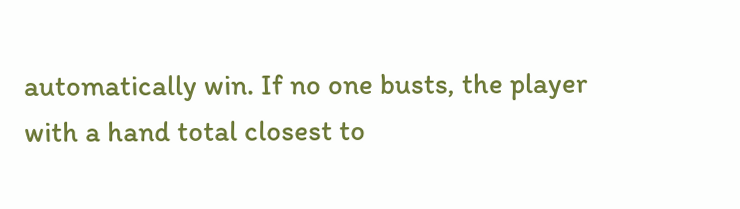automatically win. If no one busts, the player with a hand total closest to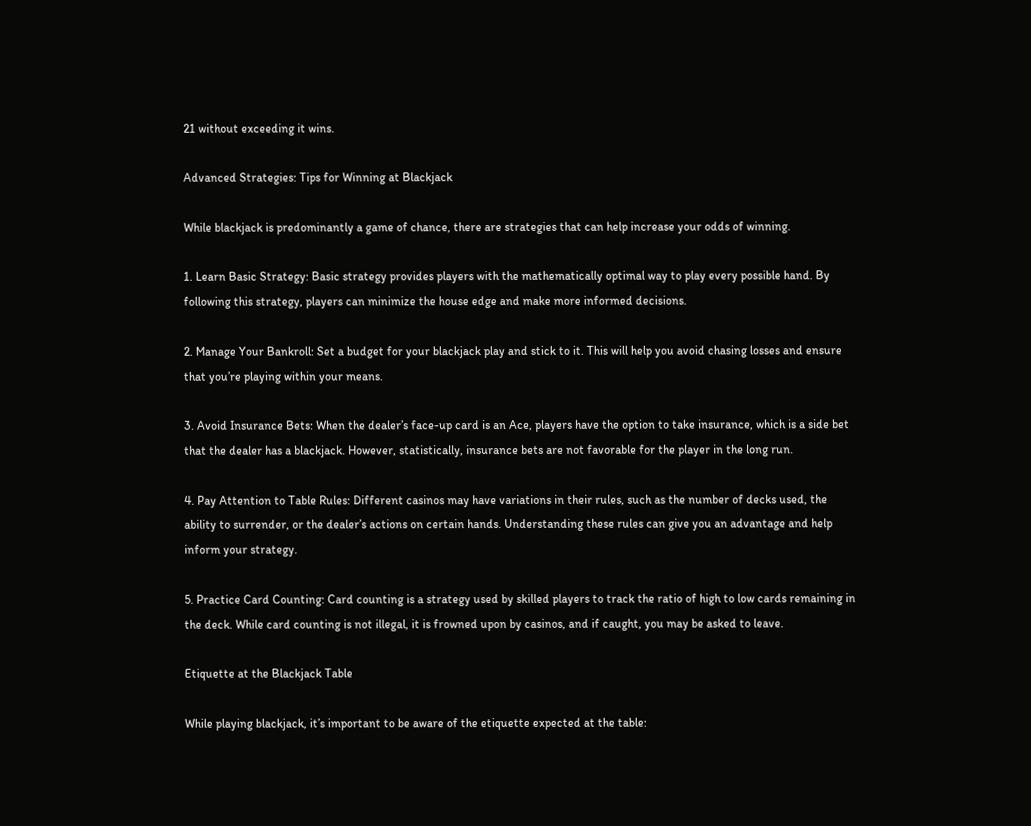21 without exceeding it wins.

Advanced Strategies: Tips for Winning at Blackjack

While blackjack is predominantly a game of chance, there are strategies that can help increase your odds of winning.

1. Learn Basic Strategy: Basic strategy provides players with the mathematically optimal way to play every possible hand. By following this strategy, players can minimize the house edge and make more informed decisions.

2. Manage Your Bankroll: Set a budget for your blackjack play and stick to it. This will help you avoid chasing losses and ensure that you’re playing within your means.

3. Avoid Insurance Bets: When the dealer’s face-up card is an Ace, players have the option to take insurance, which is a side bet that the dealer has a blackjack. However, statistically, insurance bets are not favorable for the player in the long run.

4. Pay Attention to Table Rules: Different casinos may have variations in their rules, such as the number of decks used, the ability to surrender, or the dealer’s actions on certain hands. Understanding these rules can give you an advantage and help inform your strategy.

5. Practice Card Counting: Card counting is a strategy used by skilled players to track the ratio of high to low cards remaining in the deck. While card counting is not illegal, it is frowned upon by casinos, and if caught, you may be asked to leave.

Etiquette at the Blackjack Table

While playing blackjack, it’s important to be aware of the etiquette expected at the table: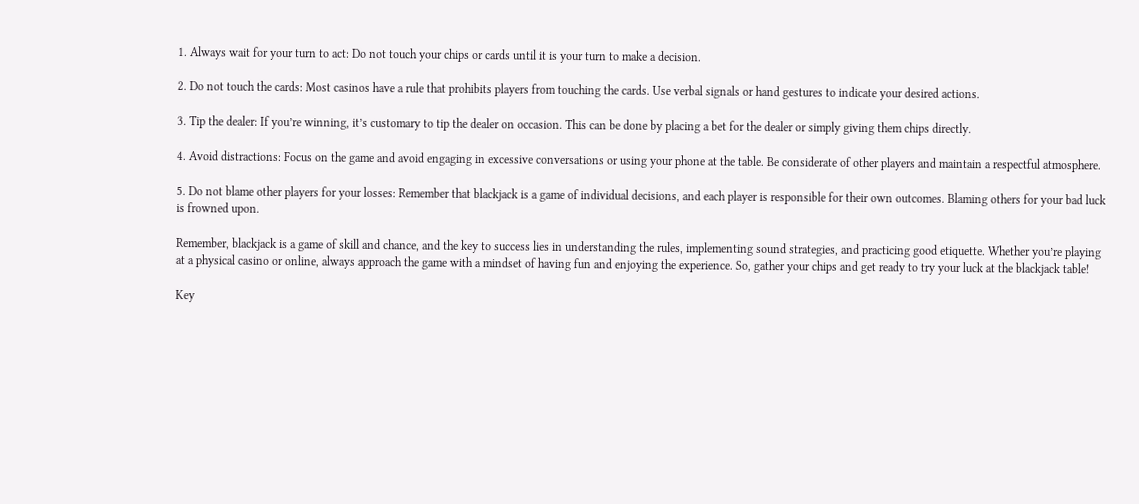1. Always wait for your turn to act: Do not touch your chips or cards until it is your turn to make a decision.

2. Do not touch the cards: Most casinos have a rule that prohibits players from touching the cards. Use verbal signals or hand gestures to indicate your desired actions.

3. Tip the dealer: If you’re winning, it’s customary to tip the dealer on occasion. This can be done by placing a bet for the dealer or simply giving them chips directly.

4. Avoid distractions: Focus on the game and avoid engaging in excessive conversations or using your phone at the table. Be considerate of other players and maintain a respectful atmosphere.

5. Do not blame other players for your losses: Remember that blackjack is a game of individual decisions, and each player is responsible for their own outcomes. Blaming others for your bad luck is frowned upon.

Remember, blackjack is a game of skill and chance, and the key to success lies in understanding the rules, implementing sound strategies, and practicing good etiquette. Whether you’re playing at a physical casino or online, always approach the game with a mindset of having fun and enjoying the experience. So, gather your chips and get ready to try your luck at the blackjack table!

Key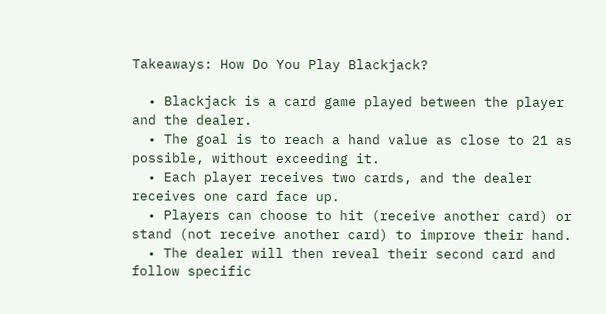Takeaways: How Do You Play Blackjack?

  • Blackjack is a card game played between the player and the dealer.
  • The goal is to reach a hand value as close to 21 as possible, without exceeding it.
  • Each player receives two cards, and the dealer receives one card face up.
  • Players can choose to hit (receive another card) or stand (not receive another card) to improve their hand.
  • The dealer will then reveal their second card and follow specific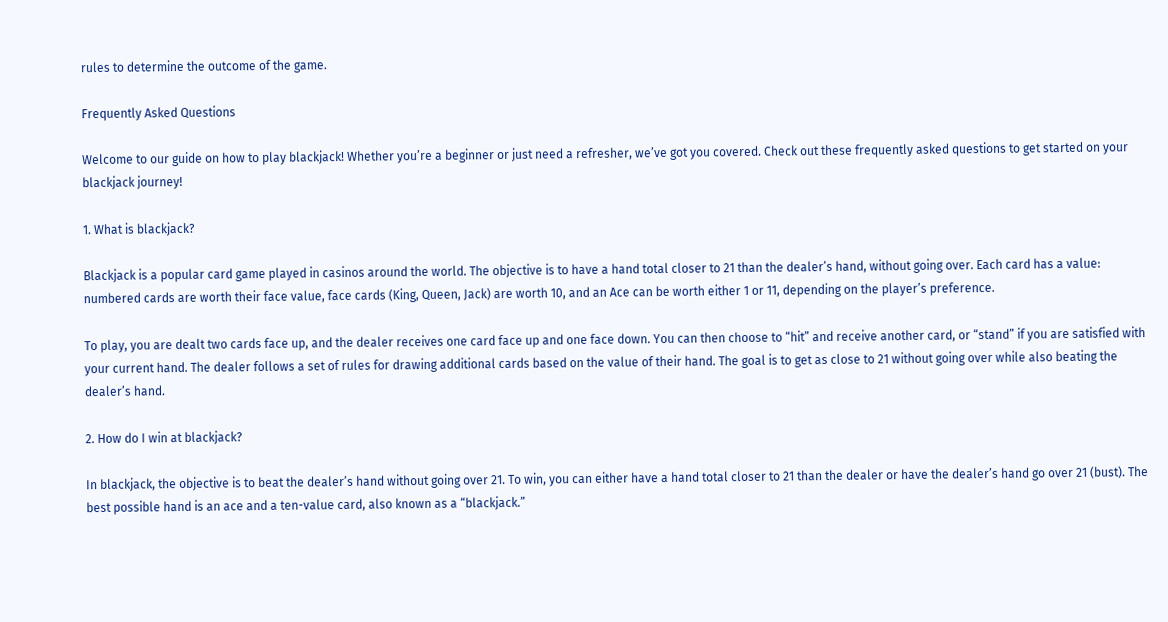rules to determine the outcome of the game.

Frequently Asked Questions

Welcome to our guide on how to play blackjack! Whether you’re a beginner or just need a refresher, we’ve got you covered. Check out these frequently asked questions to get started on your blackjack journey!

1. What is blackjack?

Blackjack is a popular card game played in casinos around the world. The objective is to have a hand total closer to 21 than the dealer’s hand, without going over. Each card has a value: numbered cards are worth their face value, face cards (King, Queen, Jack) are worth 10, and an Ace can be worth either 1 or 11, depending on the player’s preference.

To play, you are dealt two cards face up, and the dealer receives one card face up and one face down. You can then choose to “hit” and receive another card, or “stand” if you are satisfied with your current hand. The dealer follows a set of rules for drawing additional cards based on the value of their hand. The goal is to get as close to 21 without going over while also beating the dealer’s hand.

2. How do I win at blackjack?

In blackjack, the objective is to beat the dealer’s hand without going over 21. To win, you can either have a hand total closer to 21 than the dealer or have the dealer’s hand go over 21 (bust). The best possible hand is an ace and a ten-value card, also known as a “blackjack.”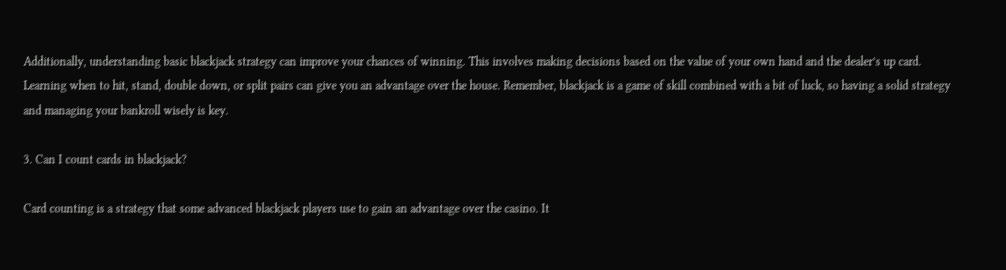Additionally, understanding basic blackjack strategy can improve your chances of winning. This involves making decisions based on the value of your own hand and the dealer’s up card. Learning when to hit, stand, double down, or split pairs can give you an advantage over the house. Remember, blackjack is a game of skill combined with a bit of luck, so having a solid strategy and managing your bankroll wisely is key.

3. Can I count cards in blackjack?

Card counting is a strategy that some advanced blackjack players use to gain an advantage over the casino. It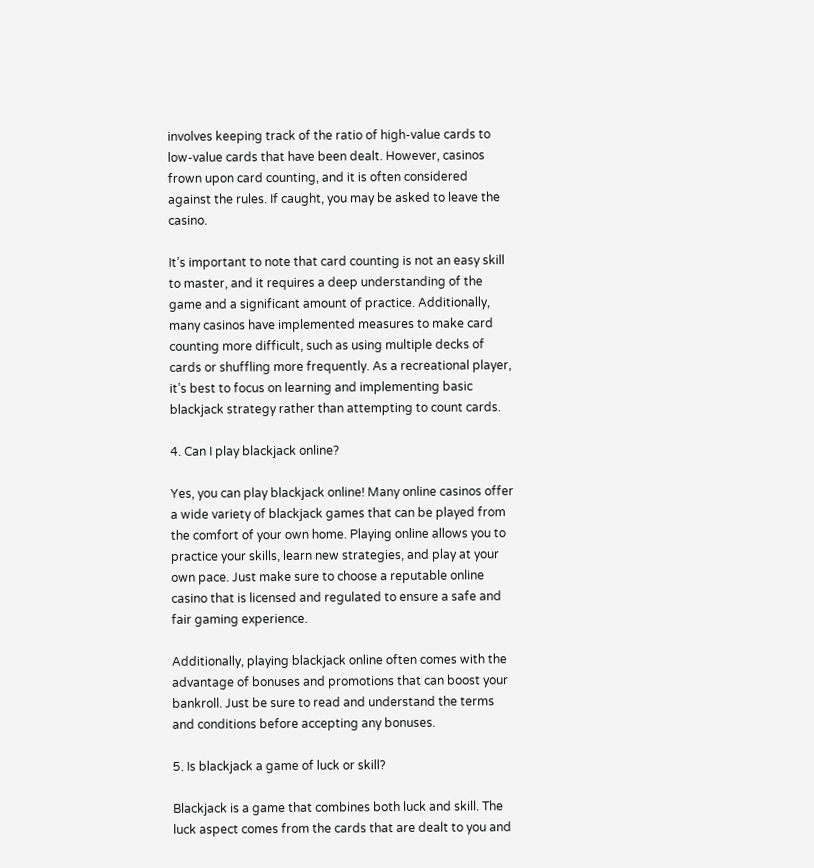involves keeping track of the ratio of high-value cards to low-value cards that have been dealt. However, casinos frown upon card counting, and it is often considered against the rules. If caught, you may be asked to leave the casino.

It’s important to note that card counting is not an easy skill to master, and it requires a deep understanding of the game and a significant amount of practice. Additionally, many casinos have implemented measures to make card counting more difficult, such as using multiple decks of cards or shuffling more frequently. As a recreational player, it’s best to focus on learning and implementing basic blackjack strategy rather than attempting to count cards.

4. Can I play blackjack online?

Yes, you can play blackjack online! Many online casinos offer a wide variety of blackjack games that can be played from the comfort of your own home. Playing online allows you to practice your skills, learn new strategies, and play at your own pace. Just make sure to choose a reputable online casino that is licensed and regulated to ensure a safe and fair gaming experience.

Additionally, playing blackjack online often comes with the advantage of bonuses and promotions that can boost your bankroll. Just be sure to read and understand the terms and conditions before accepting any bonuses.

5. Is blackjack a game of luck or skill?

Blackjack is a game that combines both luck and skill. The luck aspect comes from the cards that are dealt to you and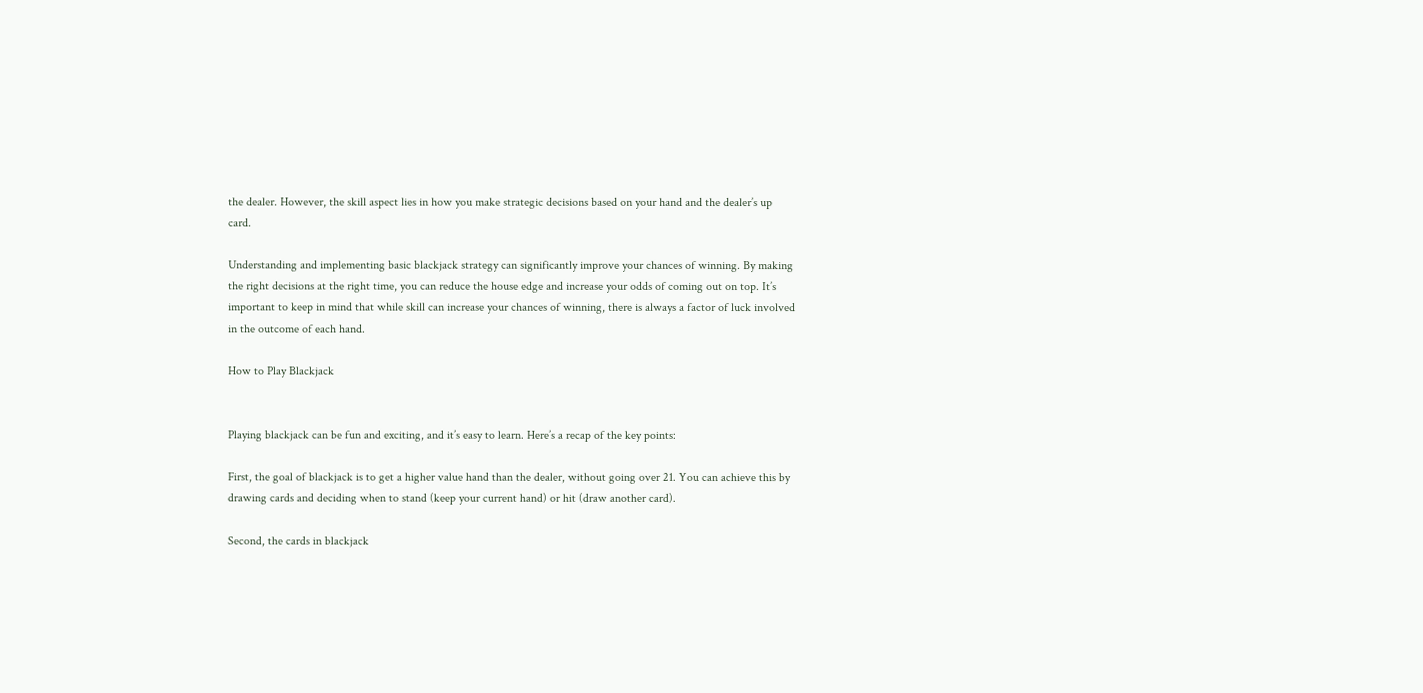the dealer. However, the skill aspect lies in how you make strategic decisions based on your hand and the dealer’s up card.

Understanding and implementing basic blackjack strategy can significantly improve your chances of winning. By making the right decisions at the right time, you can reduce the house edge and increase your odds of coming out on top. It’s important to keep in mind that while skill can increase your chances of winning, there is always a factor of luck involved in the outcome of each hand.

How to Play Blackjack


Playing blackjack can be fun and exciting, and it’s easy to learn. Here’s a recap of the key points:

First, the goal of blackjack is to get a higher value hand than the dealer, without going over 21. You can achieve this by drawing cards and deciding when to stand (keep your current hand) or hit (draw another card).

Second, the cards in blackjack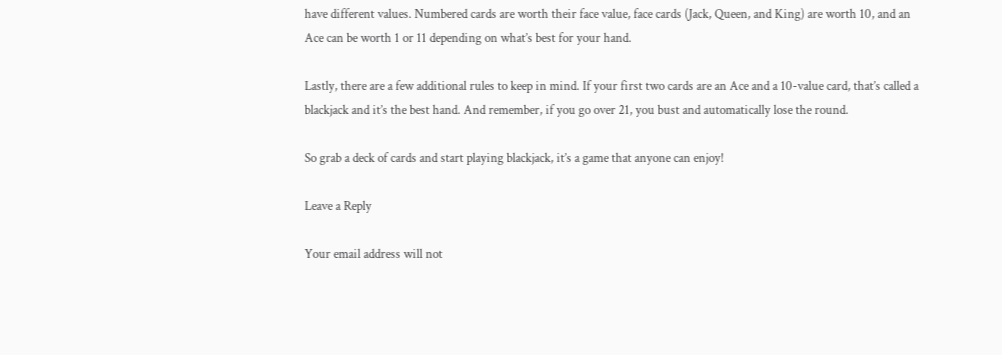have different values. Numbered cards are worth their face value, face cards (Jack, Queen, and King) are worth 10, and an Ace can be worth 1 or 11 depending on what’s best for your hand.

Lastly, there are a few additional rules to keep in mind. If your first two cards are an Ace and a 10-value card, that’s called a blackjack and it’s the best hand. And remember, if you go over 21, you bust and automatically lose the round.

So grab a deck of cards and start playing blackjack, it’s a game that anyone can enjoy!

Leave a Reply

Your email address will not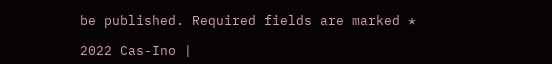be published. Required fields are marked *

2022 Cas-Ino |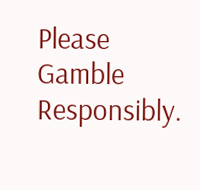Please Gamble Responsibly.